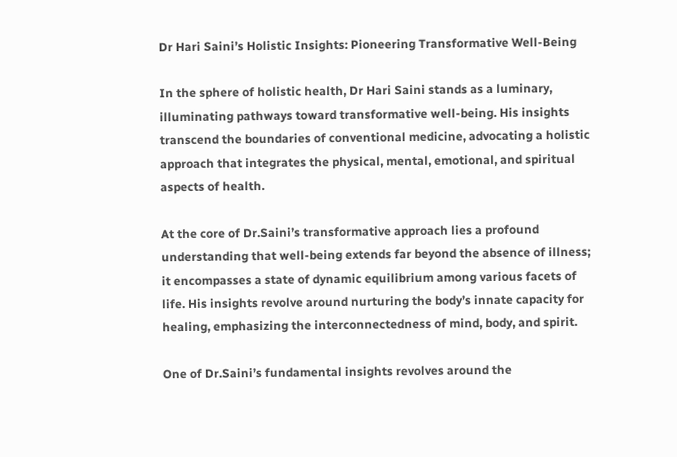Dr Hari Saini’s Holistic Insights: Pioneering Transformative Well-Being

In the sphere of holistic health, Dr Hari Saini stands as a luminary, illuminating pathways toward transformative well-being. His insights transcend the boundaries of conventional medicine, advocating a holistic approach that integrates the physical, mental, emotional, and spiritual aspects of health.

At the core of Dr.Saini’s transformative approach lies a profound understanding that well-being extends far beyond the absence of illness; it encompasses a state of dynamic equilibrium among various facets of life. His insights revolve around nurturing the body’s innate capacity for healing, emphasizing the interconnectedness of mind, body, and spirit.

One of Dr.Saini’s fundamental insights revolves around the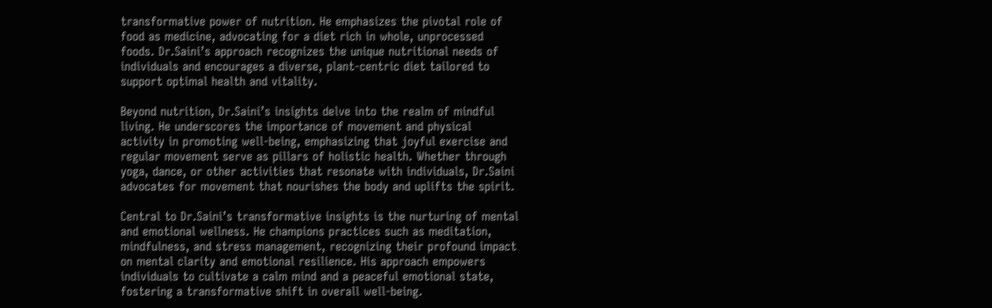transformative power of nutrition. He emphasizes the pivotal role of food as medicine, advocating for a diet rich in whole, unprocessed foods. Dr.Saini’s approach recognizes the unique nutritional needs of individuals and encourages a diverse, plant-centric diet tailored to support optimal health and vitality.

Beyond nutrition, Dr.Saini’s insights delve into the realm of mindful living. He underscores the importance of movement and physical activity in promoting well-being, emphasizing that joyful exercise and regular movement serve as pillars of holistic health. Whether through yoga, dance, or other activities that resonate with individuals, Dr.Saini advocates for movement that nourishes the body and uplifts the spirit.

Central to Dr.Saini’s transformative insights is the nurturing of mental and emotional wellness. He champions practices such as meditation, mindfulness, and stress management, recognizing their profound impact on mental clarity and emotional resilience. His approach empowers individuals to cultivate a calm mind and a peaceful emotional state, fostering a transformative shift in overall well-being.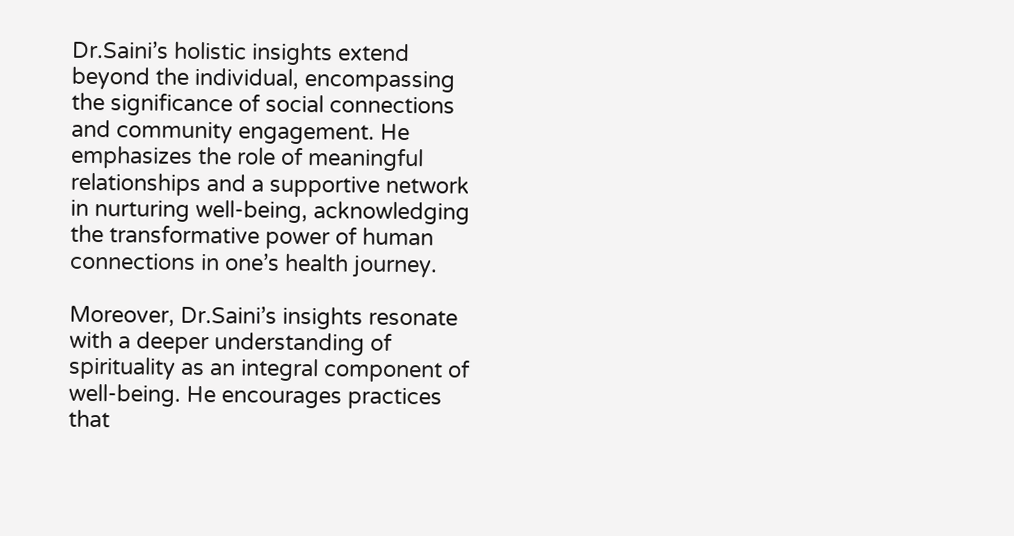Dr.Saini’s holistic insights extend beyond the individual, encompassing the significance of social connections and community engagement. He emphasizes the role of meaningful relationships and a supportive network in nurturing well-being, acknowledging the transformative power of human connections in one’s health journey.

Moreover, Dr.Saini’s insights resonate with a deeper understanding of spirituality as an integral component of well-being. He encourages practices that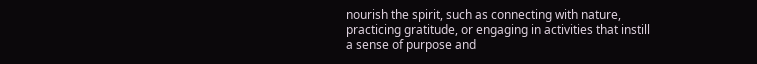nourish the spirit, such as connecting with nature, practicing gratitude, or engaging in activities that instill a sense of purpose and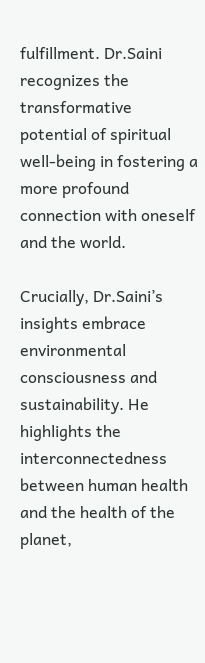fulfillment. Dr.Saini recognizes the transformative potential of spiritual well-being in fostering a more profound connection with oneself and the world.

Crucially, Dr.Saini’s insights embrace environmental consciousness and sustainability. He highlights the interconnectedness between human health and the health of the planet,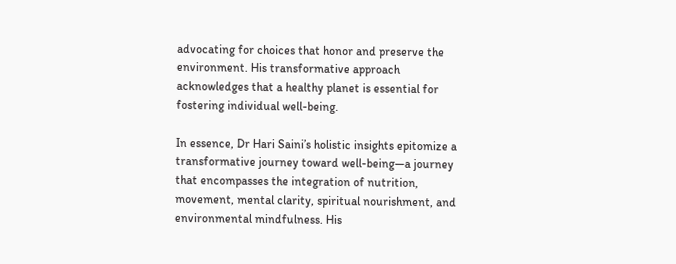advocating for choices that honor and preserve the environment. His transformative approach acknowledges that a healthy planet is essential for fostering individual well-being.

In essence, Dr Hari Saini’s holistic insights epitomize a transformative journey toward well-being—a journey that encompasses the integration of nutrition, movement, mental clarity, spiritual nourishment, and environmental mindfulness. His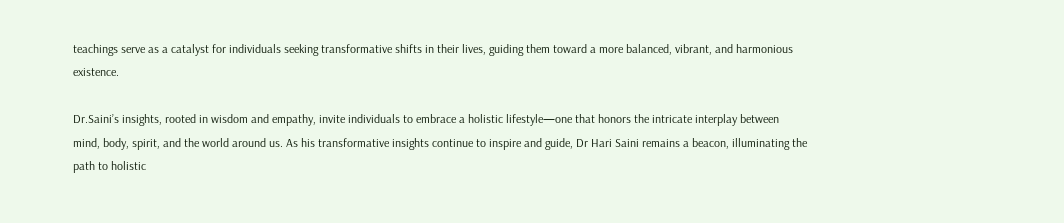teachings serve as a catalyst for individuals seeking transformative shifts in their lives, guiding them toward a more balanced, vibrant, and harmonious existence.

Dr.Saini’s insights, rooted in wisdom and empathy, invite individuals to embrace a holistic lifestyle—one that honors the intricate interplay between mind, body, spirit, and the world around us. As his transformative insights continue to inspire and guide, Dr Hari Saini remains a beacon, illuminating the path to holistic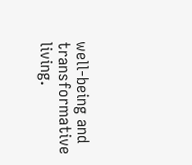well-being and transformative living.